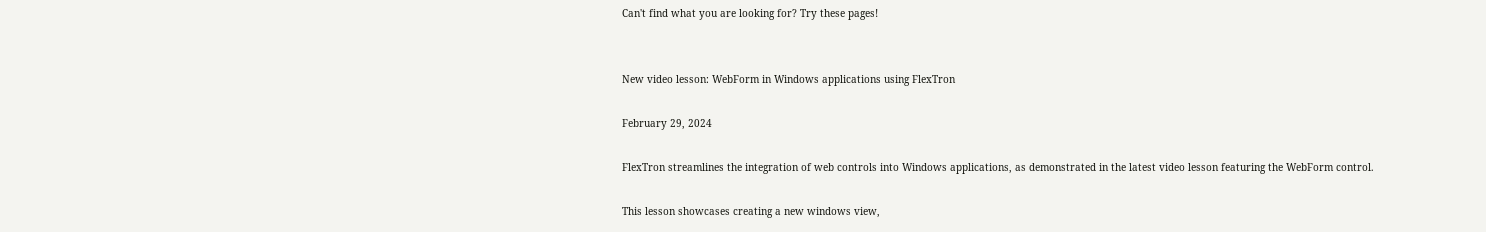Can't find what you are looking for? Try these pages!


New video lesson: WebForm in Windows applications using FlexTron

February 29, 2024

FlexTron streamlines the integration of web controls into Windows applications, as demonstrated in the latest video lesson featuring the WebForm control.

This lesson showcases creating a new windows view,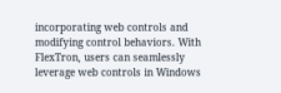incorporating web controls and modifying control behaviors. With FlexTron, users can seamlessly leverage web controls in Windows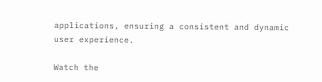applications, ensuring a consistent and dynamic user experience.

Watch the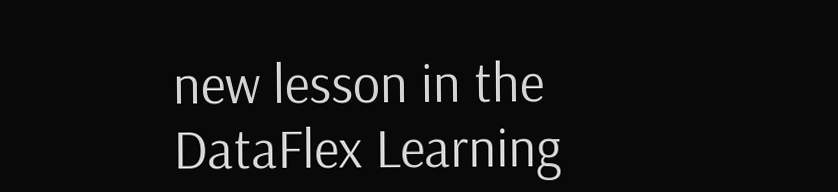new lesson in the DataFlex Learning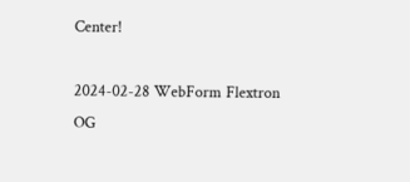Center!

2024-02-28 WebForm Flextron OG